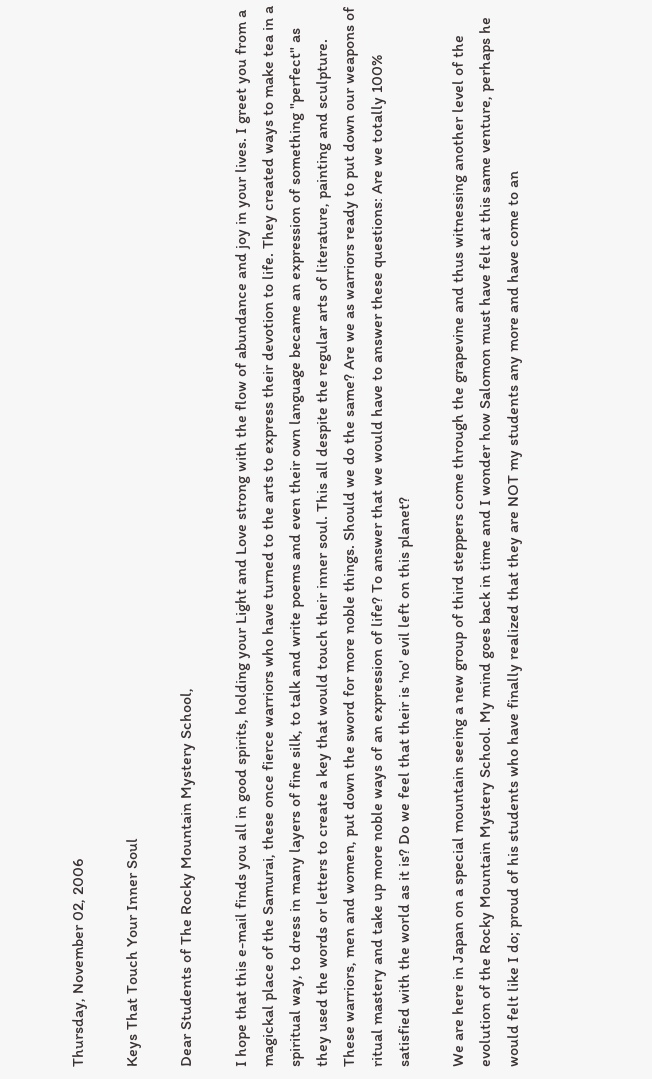Thursday, November 02, 2006

Keys That Touch Your Inner Soul

Dear Students of The Rocky Mountain Mystery School,

I hope that this e-mail finds you all in good spirits, holding your Light and Love strong with the flow of abundance and joy in your lives. I greet you from a magickal place of the Samurai, these once fierce warriors who have turned to the arts to express their devotion to life. They created ways to make tea in a spiritual way, to dress in many layers of fine silk, to talk and write poems and even their own language became an expression of something "perfect" as they used the words or letters to create a key that would touch their inner soul. This all despite the regular arts of literature, painting and sculpture. These warriors, men and women, put down the sword for more noble things. Should we do the same? Are we as warriors ready to put down our weapons of ritual mastery and take up more noble ways of an expression of life? To answer that we would have to answer these questions: Are we totally 100% satisfied with the world as it is? Do we feel that their is 'no' evil left on this planet?

We are here in Japan on a special mountain seeing a new group of third steppers come through the grapevine and thus witnessing another level of the evolution of the Rocky Mountain Mystery School. My mind goes back in time and I wonder how Salomon must have felt at this same venture, perhaps he would felt like I do; proud of his students who have finally realized that they are NOT my students any more and have come to an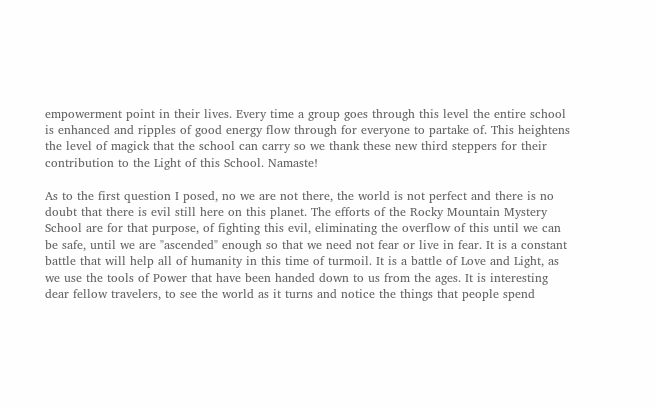empowerment point in their lives. Every time a group goes through this level the entire school is enhanced and ripples of good energy flow through for everyone to partake of. This heightens the level of magick that the school can carry so we thank these new third steppers for their contribution to the Light of this School. Namaste!

As to the first question I posed, no we are not there, the world is not perfect and there is no doubt that there is evil still here on this planet. The efforts of the Rocky Mountain Mystery School are for that purpose, of fighting this evil, eliminating the overflow of this until we can be safe, until we are "ascended" enough so that we need not fear or live in fear. It is a constant battle that will help all of humanity in this time of turmoil. It is a battle of Love and Light, as we use the tools of Power that have been handed down to us from the ages. It is interesting dear fellow travelers, to see the world as it turns and notice the things that people spend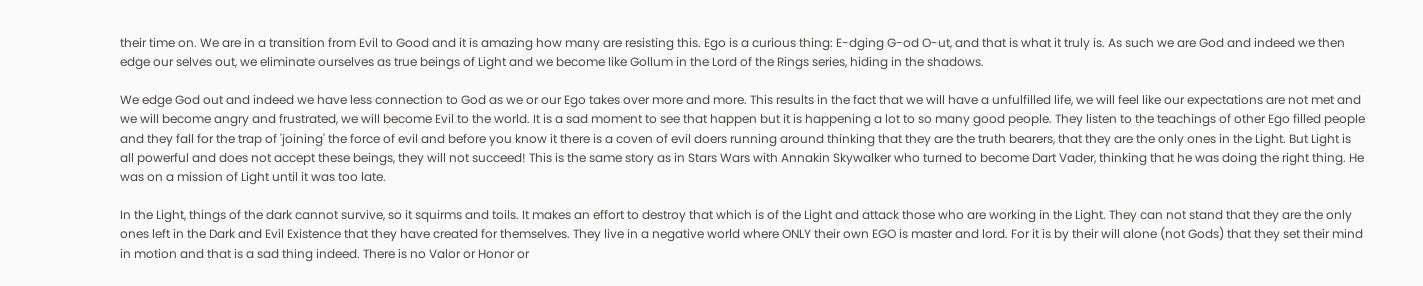their time on. We are in a transition from Evil to Good and it is amazing how many are resisting this. Ego is a curious thing: E-dging G-od O-ut, and that is what it truly is. As such we are God and indeed we then edge our selves out, we eliminate ourselves as true beings of Light and we become like Gollum in the Lord of the Rings series, hiding in the shadows.

We edge God out and indeed we have less connection to God as we or our Ego takes over more and more. This results in the fact that we will have a unfulfilled life, we will feel like our expectations are not met and we will become angry and frustrated, we will become Evil to the world. It is a sad moment to see that happen but it is happening a lot to so many good people. They listen to the teachings of other Ego filled people and they fall for the trap of 'joining' the force of evil and before you know it there is a coven of evil doers running around thinking that they are the truth bearers, that they are the only ones in the Light. But Light is all powerful and does not accept these beings, they will not succeed! This is the same story as in Stars Wars with Annakin Skywalker who turned to become Dart Vader, thinking that he was doing the right thing. He was on a mission of Light until it was too late.

In the Light, things of the dark cannot survive, so it squirms and toils. It makes an effort to destroy that which is of the Light and attack those who are working in the Light. They can not stand that they are the only ones left in the Dark and Evil Existence that they have created for themselves. They live in a negative world where ONLY their own EGO is master and lord. For it is by their will alone (not Gods) that they set their mind in motion and that is a sad thing indeed. There is no Valor or Honor or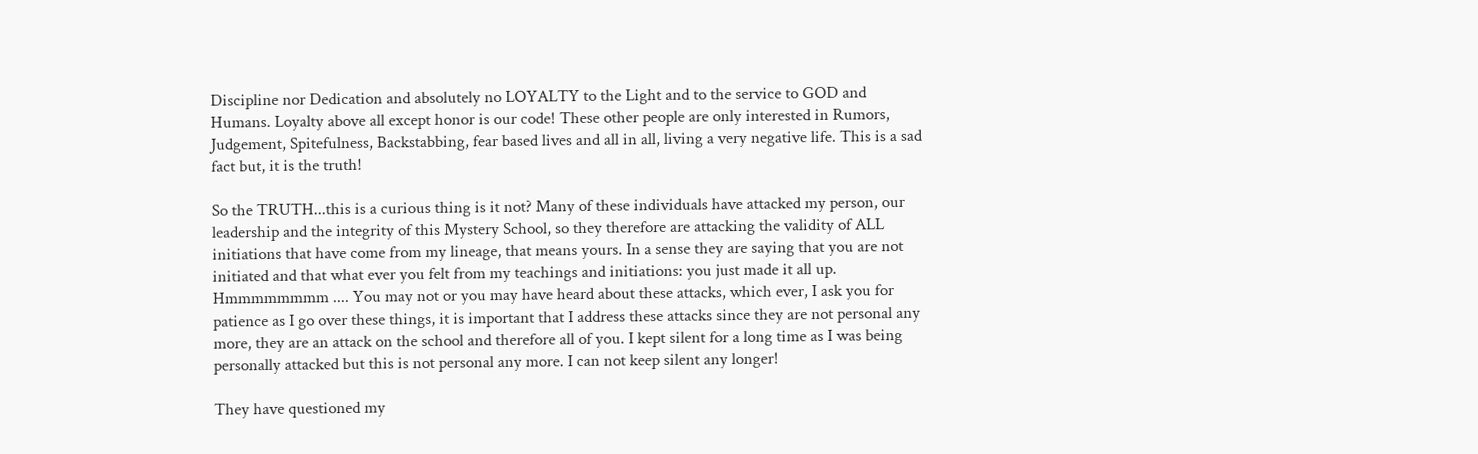Discipline nor Dedication and absolutely no LOYALTY to the Light and to the service to GOD and Humans. Loyalty above all except honor is our code! These other people are only interested in Rumors, Judgement, Spitefulness, Backstabbing, fear based lives and all in all, living a very negative life. This is a sad fact but, it is the truth!

So the TRUTH...this is a curious thing is it not? Many of these individuals have attacked my person, our leadership and the integrity of this Mystery School, so they therefore are attacking the validity of ALL initiations that have come from my lineage, that means yours. In a sense they are saying that you are not initiated and that what ever you felt from my teachings and initiations: you just made it all up. Hmmmmmmmm .... You may not or you may have heard about these attacks, which ever, I ask you for patience as I go over these things, it is important that I address these attacks since they are not personal any more, they are an attack on the school and therefore all of you. I kept silent for a long time as I was being personally attacked but this is not personal any more. I can not keep silent any longer!

They have questioned my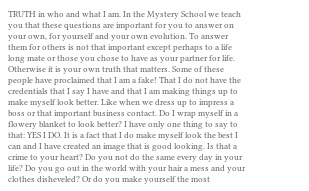TRUTH in who and what I am. In the Mystery School we teach you that these questions are important for you to answer on your own, for yourself and your own evolution. To answer them for others is not that important except perhaps to a life long mate or those you chose to have as your partner for life. Otherwise it is your own truth that matters. Some of these people have proclaimed that I am a fake! That I do not have the credentials that I say I have and that I am making things up to make myself look better. Like when we dress up to impress a boss or that important business contact. Do I wrap myself in a flowery blanket to look better? I have only one thing to say to that: YES I DO. It is a fact that I do make myself look the best I can and I have created an image that is good looking. Is that a crime to your heart? Do you not do the same every day in your life? Do you go out in the world with your hair a mess and your clothes disheveled? Or do you make yourself the most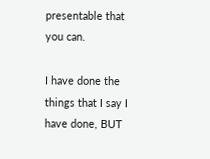presentable that you can.

I have done the things that I say I have done, BUT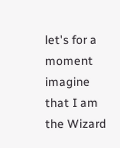let's for a moment imagine that I am the Wizard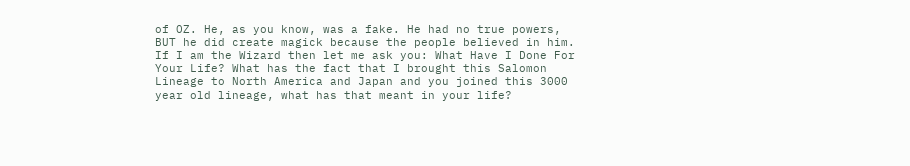of OZ. He, as you know, was a fake. He had no true powers, BUT he did create magick because the people believed in him. If I am the Wizard then let me ask you: What Have I Done For Your Life? What has the fact that I brought this Salomon Lineage to North America and Japan and you joined this 3000 year old lineage, what has that meant in your life?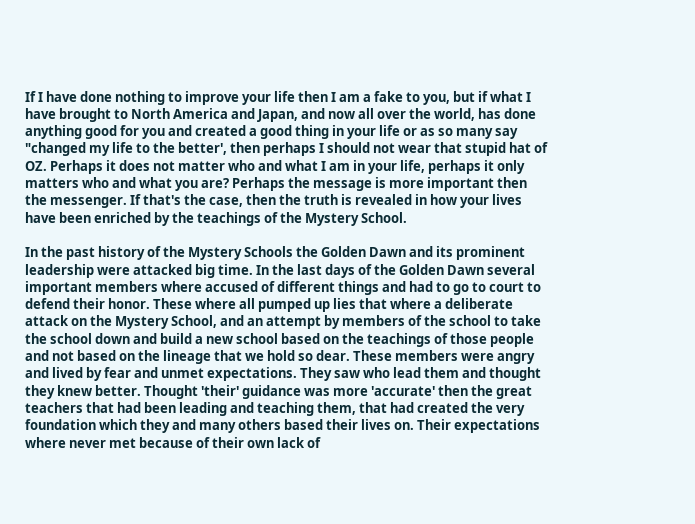If I have done nothing to improve your life then I am a fake to you, but if what I have brought to North America and Japan, and now all over the world, has done anything good for you and created a good thing in your life or as so many say "changed my life to the better', then perhaps I should not wear that stupid hat of OZ. Perhaps it does not matter who and what I am in your life, perhaps it only matters who and what you are? Perhaps the message is more important then the messenger. If that's the case, then the truth is revealed in how your lives have been enriched by the teachings of the Mystery School.

In the past history of the Mystery Schools the Golden Dawn and its prominent leadership were attacked big time. In the last days of the Golden Dawn several important members where accused of different things and had to go to court to defend their honor. These where all pumped up lies that where a deliberate attack on the Mystery School, and an attempt by members of the school to take the school down and build a new school based on the teachings of those people and not based on the lineage that we hold so dear. These members were angry and lived by fear and unmet expectations. They saw who lead them and thought they knew better. Thought 'their' guidance was more 'accurate' then the great teachers that had been leading and teaching them, that had created the very foundation which they and many others based their lives on. Their expectations where never met because of their own lack of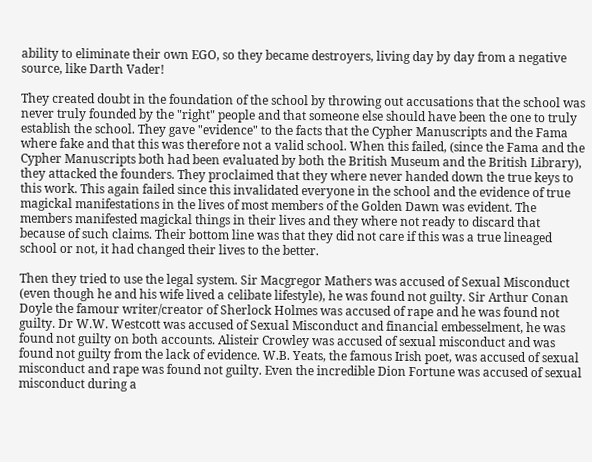ability to eliminate their own EGO, so they became destroyers, living day by day from a negative source, like Darth Vader!

They created doubt in the foundation of the school by throwing out accusations that the school was never truly founded by the "right" people and that someone else should have been the one to truly establish the school. They gave "evidence" to the facts that the Cypher Manuscripts and the Fama where fake and that this was therefore not a valid school. When this failed, (since the Fama and the Cypher Manuscripts both had been evaluated by both the British Museum and the British Library), they attacked the founders. They proclaimed that they where never handed down the true keys to this work. This again failed since this invalidated everyone in the school and the evidence of true magickal manifestations in the lives of most members of the Golden Dawn was evident. The members manifested magickal things in their lives and they where not ready to discard that because of such claims. Their bottom line was that they did not care if this was a true lineaged school or not, it had changed their lives to the better.

Then they tried to use the legal system. Sir Macgregor Mathers was accused of Sexual Misconduct (even though he and his wife lived a celibate lifestyle), he was found not guilty. Sir Arthur Conan Doyle the famour writer/creator of Sherlock Holmes was accused of rape and he was found not guilty. Dr W.W. Westcott was accused of Sexual Misconduct and financial embesselment, he was found not guilty on both accounts. Alisteir Crowley was accused of sexual misconduct and was found not guilty from the lack of evidence. W.B. Yeats, the famous Irish poet, was accused of sexual misconduct and rape was found not guilty. Even the incredible Dion Fortune was accused of sexual misconduct during a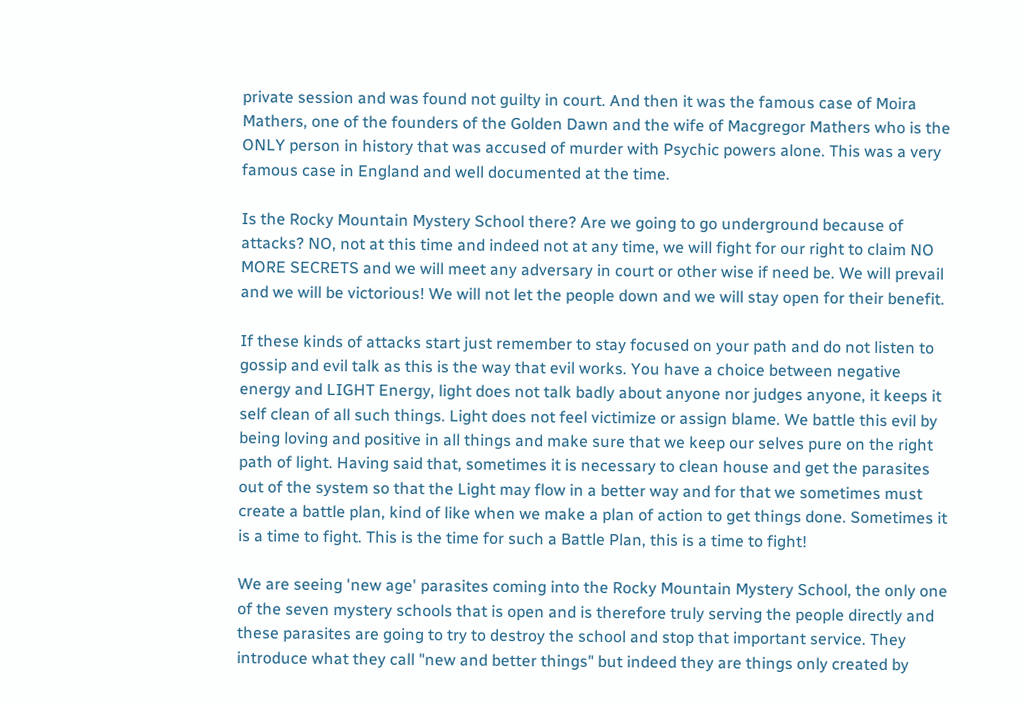private session and was found not guilty in court. And then it was the famous case of Moira Mathers, one of the founders of the Golden Dawn and the wife of Macgregor Mathers who is the ONLY person in history that was accused of murder with Psychic powers alone. This was a very famous case in England and well documented at the time.

Is the Rocky Mountain Mystery School there? Are we going to go underground because of attacks? NO, not at this time and indeed not at any time, we will fight for our right to claim NO MORE SECRETS and we will meet any adversary in court or other wise if need be. We will prevail and we will be victorious! We will not let the people down and we will stay open for their benefit.

If these kinds of attacks start just remember to stay focused on your path and do not listen to gossip and evil talk as this is the way that evil works. You have a choice between negative energy and LIGHT Energy, light does not talk badly about anyone nor judges anyone, it keeps it self clean of all such things. Light does not feel victimize or assign blame. We battle this evil by being loving and positive in all things and make sure that we keep our selves pure on the right path of light. Having said that, sometimes it is necessary to clean house and get the parasites out of the system so that the Light may flow in a better way and for that we sometimes must create a battle plan, kind of like when we make a plan of action to get things done. Sometimes it is a time to fight. This is the time for such a Battle Plan, this is a time to fight!

We are seeing 'new age' parasites coming into the Rocky Mountain Mystery School, the only one of the seven mystery schools that is open and is therefore truly serving the people directly and these parasites are going to try to destroy the school and stop that important service. They introduce what they call "new and better things" but indeed they are things only created by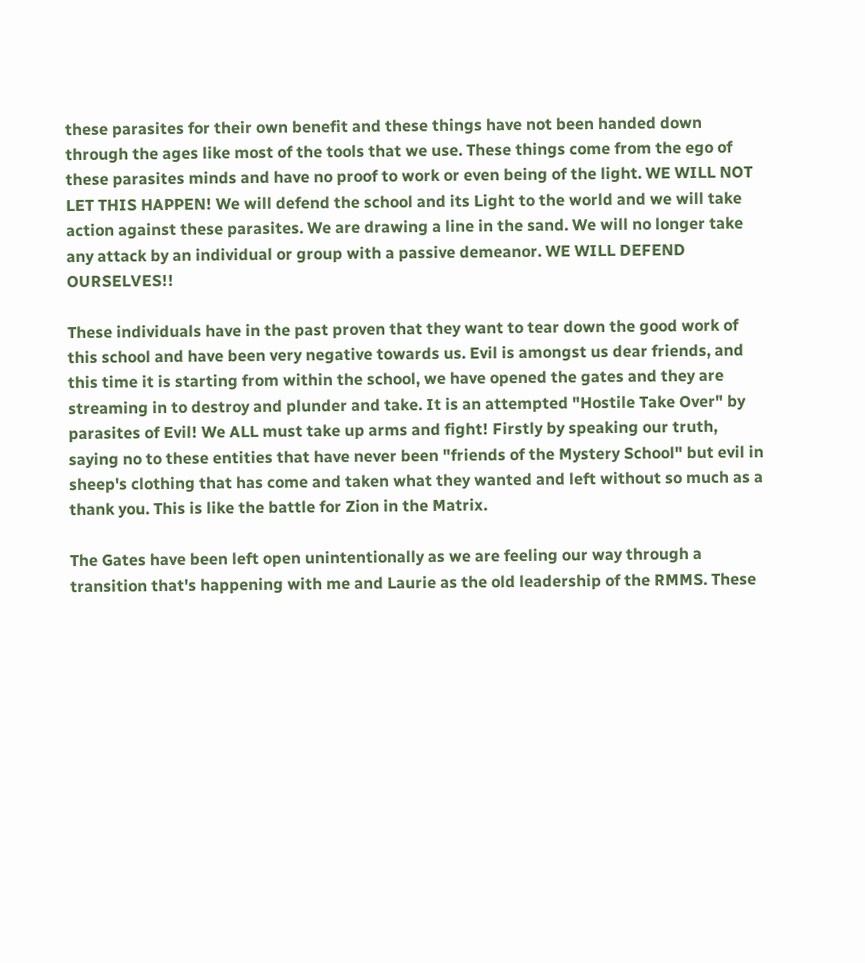these parasites for their own benefit and these things have not been handed down through the ages like most of the tools that we use. These things come from the ego of these parasites minds and have no proof to work or even being of the light. WE WILL NOT LET THIS HAPPEN! We will defend the school and its Light to the world and we will take action against these parasites. We are drawing a line in the sand. We will no longer take any attack by an individual or group with a passive demeanor. WE WILL DEFEND OURSELVES!!

These individuals have in the past proven that they want to tear down the good work of this school and have been very negative towards us. Evil is amongst us dear friends, and this time it is starting from within the school, we have opened the gates and they are streaming in to destroy and plunder and take. It is an attempted "Hostile Take Over" by parasites of Evil! We ALL must take up arms and fight! Firstly by speaking our truth, saying no to these entities that have never been "friends of the Mystery School" but evil in sheep's clothing that has come and taken what they wanted and left without so much as a thank you. This is like the battle for Zion in the Matrix.

The Gates have been left open unintentionally as we are feeling our way through a transition that's happening with me and Laurie as the old leadership of the RMMS. These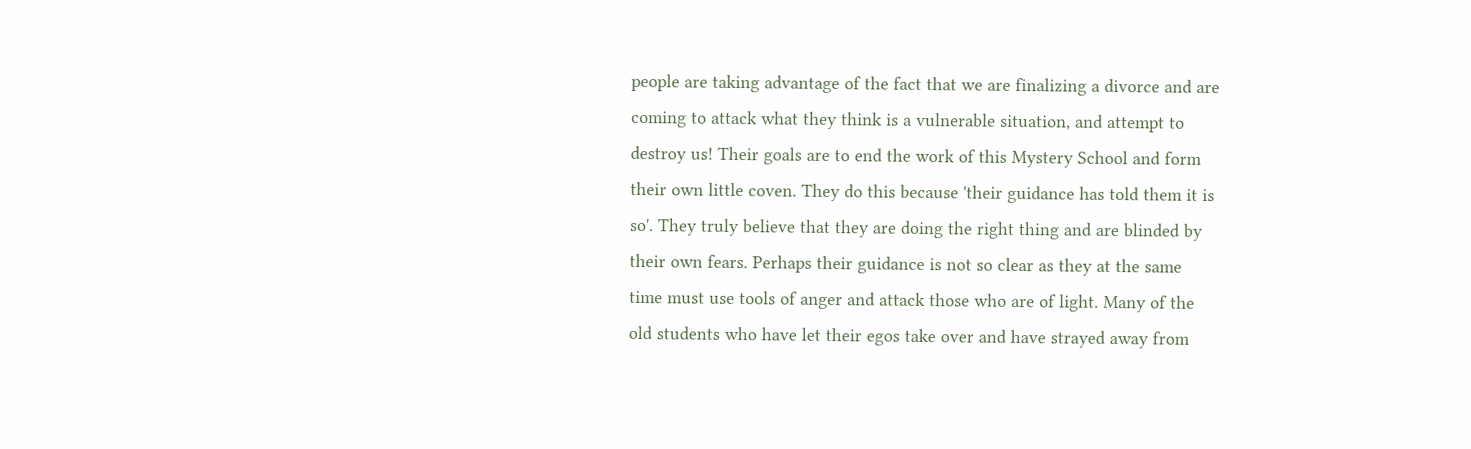people are taking advantage of the fact that we are finalizing a divorce and are coming to attack what they think is a vulnerable situation, and attempt to destroy us! Their goals are to end the work of this Mystery School and form their own little coven. They do this because 'their guidance has told them it is so'. They truly believe that they are doing the right thing and are blinded by their own fears. Perhaps their guidance is not so clear as they at the same time must use tools of anger and attack those who are of light. Many of the old students who have let their egos take over and have strayed away from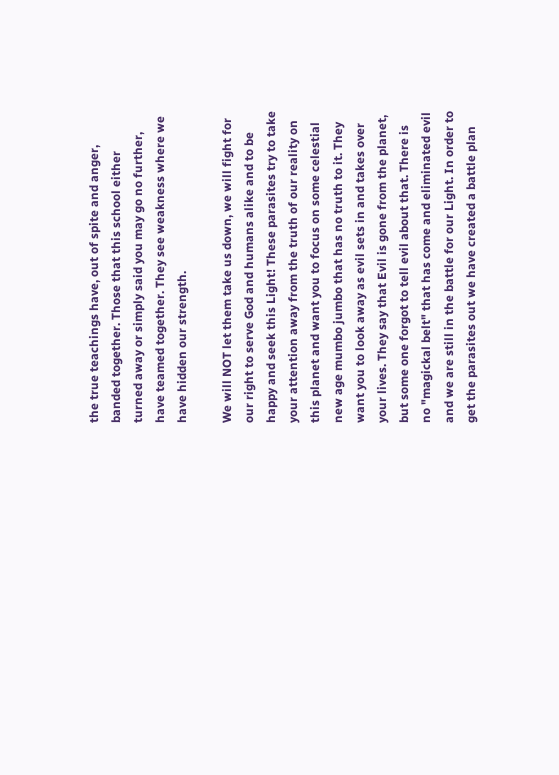the true teachings have, out of spite and anger, banded together. Those that this school either turned away or simply said you may go no further, have teamed together. They see weakness where we have hidden our strength.

We will NOT let them take us down, we will fight for our right to serve God and humans alike and to be happy and seek this Light! These parasites try to take your attention away from the truth of our reality on this planet and want you to focus on some celestial new age mumbo jumbo that has no truth to it. They want you to look away as evil sets in and takes over your lives. They say that Evil is gone from the planet, but some one forgot to tell evil about that. There is no "magickal belt" that has come and eliminated evil and we are still in the battle for our Light. In order to get the parasites out we have created a battle plan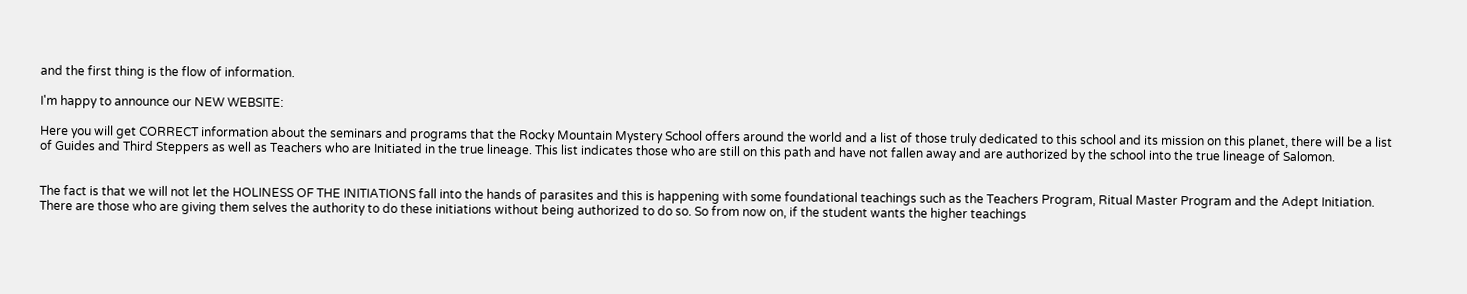and the first thing is the flow of information.

I'm happy to announce our NEW WEBSITE:

Here you will get CORRECT information about the seminars and programs that the Rocky Mountain Mystery School offers around the world and a list of those truly dedicated to this school and its mission on this planet, there will be a list of Guides and Third Steppers as well as Teachers who are Initiated in the true lineage. This list indicates those who are still on this path and have not fallen away and are authorized by the school into the true lineage of Salomon.


The fact is that we will not let the HOLINESS OF THE INITIATIONS fall into the hands of parasites and this is happening with some foundational teachings such as the Teachers Program, Ritual Master Program and the Adept Initiation. There are those who are giving them selves the authority to do these initiations without being authorized to do so. So from now on, if the student wants the higher teachings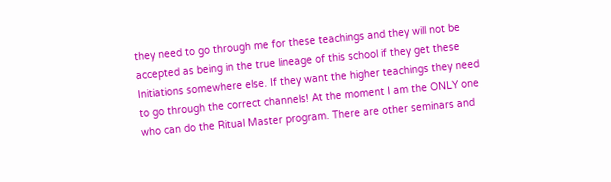they need to go through me for these teachings and they will not be accepted as being in the true lineage of this school if they get these Initiations somewhere else. If they want the higher teachings they need to go through the correct channels! At the moment I am the ONLY one who can do the Ritual Master program. There are other seminars and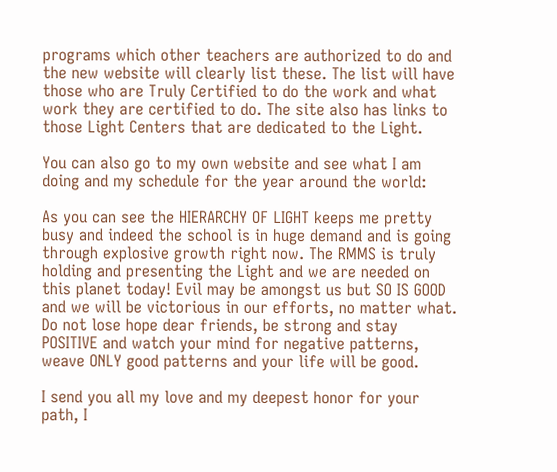programs which other teachers are authorized to do and the new website will clearly list these. The list will have those who are Truly Certified to do the work and what work they are certified to do. The site also has links to those Light Centers that are dedicated to the Light.

You can also go to my own website and see what I am doing and my schedule for the year around the world:

As you can see the HIERARCHY OF LIGHT keeps me pretty busy and indeed the school is in huge demand and is going through explosive growth right now. The RMMS is truly holding and presenting the Light and we are needed on this planet today! Evil may be amongst us but SO IS GOOD and we will be victorious in our efforts, no matter what. Do not lose hope dear friends, be strong and stay POSITIVE and watch your mind for negative patterns, weave ONLY good patterns and your life will be good.

I send you all my love and my deepest honor for your path, I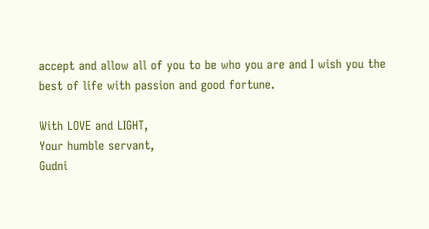accept and allow all of you to be who you are and I wish you the best of life with passion and good fortune.

With LOVE and LIGHT,
Your humble servant,
Gudni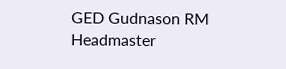GED Gudnason RM
Headmaster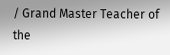/ Grand Master Teacher of the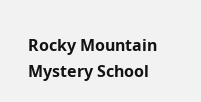Rocky Mountain Mystery School